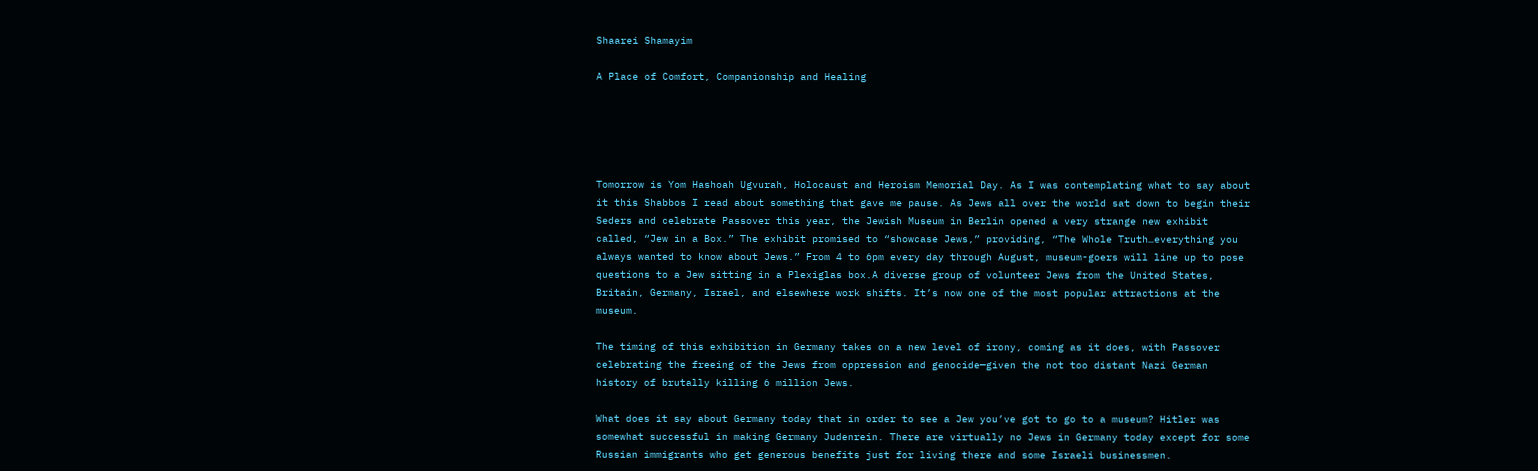Shaarei Shamayim

A Place of Comfort, Companionship and Healing





Tomorrow is Yom Hashoah Ugvurah, Holocaust and Heroism Memorial Day. As I was contemplating what to say about it this Shabbos I read about something that gave me pause. As Jews all over the world sat down to begin their Seders and celebrate Passover this year, the Jewish Museum in Berlin opened a very strange new exhibit called, “Jew in a Box.” The exhibit promised to “showcase Jews,” providing, “The Whole Truth…everything you always wanted to know about Jews.” From 4 to 6pm every day through August, museum-goers will line up to pose questions to a Jew sitting in a Plexiglas box.A diverse group of volunteer Jews from the United States, Britain, Germany, Israel, and elsewhere work shifts. It’s now one of the most popular attractions at the museum.

The timing of this exhibition in Germany takes on a new level of irony, coming as it does, with Passover celebrating the freeing of the Jews from oppression and genocide—given the not too distant Nazi German history of brutally killing 6 million Jews.

What does it say about Germany today that in order to see a Jew you’ve got to go to a museum? Hitler was somewhat successful in making Germany Judenrein. There are virtually no Jews in Germany today except for some Russian immigrants who get generous benefits just for living there and some Israeli businessmen.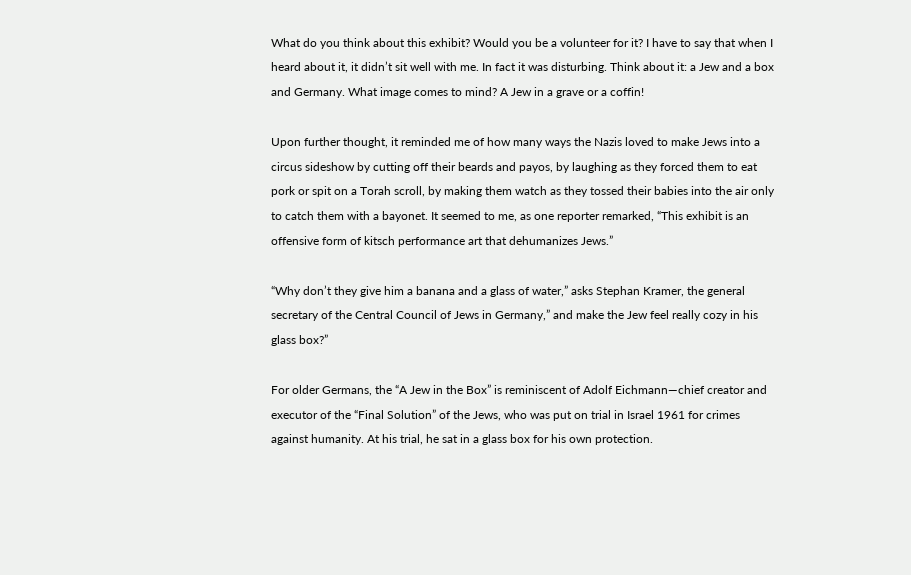What do you think about this exhibit? Would you be a volunteer for it? I have to say that when I heard about it, it didn’t sit well with me. In fact it was disturbing. Think about it: a Jew and a box and Germany. What image comes to mind? A Jew in a grave or a coffin!

Upon further thought, it reminded me of how many ways the Nazis loved to make Jews into a circus sideshow by cutting off their beards and payos, by laughing as they forced them to eat pork or spit on a Torah scroll, by making them watch as they tossed their babies into the air only to catch them with a bayonet. It seemed to me, as one reporter remarked, “This exhibit is an offensive form of kitsch performance art that dehumanizes Jews.”

“Why don’t they give him a banana and a glass of water,” asks Stephan Kramer, the general secretary of the Central Council of Jews in Germany,” and make the Jew feel really cozy in his glass box?”

For older Germans, the “A Jew in the Box” is reminiscent of Adolf Eichmann—chief creator and executor of the “Final Solution” of the Jews, who was put on trial in Israel 1961 for crimes against humanity. At his trial, he sat in a glass box for his own protection.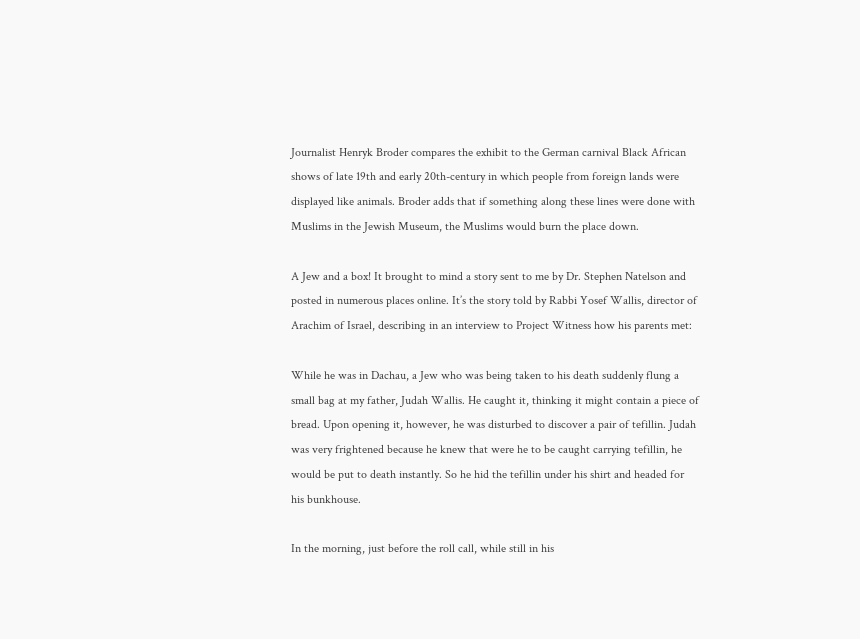Journalist Henryk Broder compares the exhibit to the German carnival Black African shows of late 19th and early 20th-century in which people from foreign lands were displayed like animals. Broder adds that if something along these lines were done with Muslims in the Jewish Museum, the Muslims would burn the place down.

A Jew and a box! It brought to mind a story sent to me by Dr. Stephen Natelson and posted in numerous places online. It’s the story told by Rabbi Yosef Wallis, director of Arachim of Israel, describing in an interview to Project Witness how his parents met:

While he was in Dachau, a Jew who was being taken to his death suddenly flung a small bag at my father, Judah Wallis. He caught it, thinking it might contain a piece of bread. Upon opening it, however, he was disturbed to discover a pair of tefillin. Judah was very frightened because he knew that were he to be caught carrying tefillin, he would be put to death instantly. So he hid the tefillin under his shirt and headed for his bunkhouse.

In the morning, just before the roll call, while still in his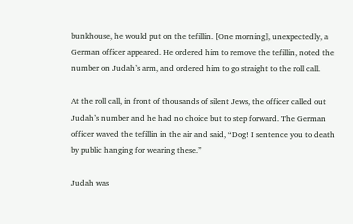bunkhouse, he would put on the tefillin. [One morning], unexpectedly, a German officer appeared. He ordered him to remove the tefillin, noted the number on Judah’s arm, and ordered him to go straight to the roll call.

At the roll call, in front of thousands of silent Jews, the officer called out Judah’s number and he had no choice but to step forward. The German officer waved the tefillin in the air and said, “Dog! I sentence you to death by public hanging for wearing these.”

Judah was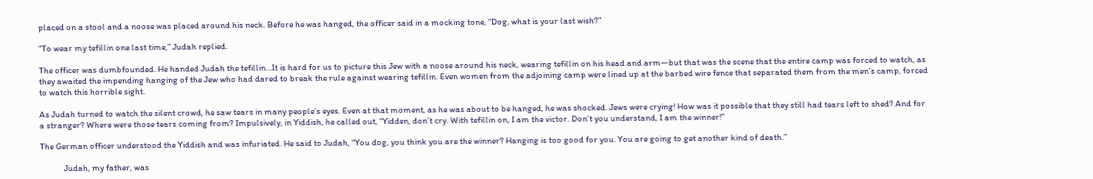placed on a stool and a noose was placed around his neck. Before he was hanged, the officer said in a mocking tone, “Dog, what is your last wish?”

“To wear my tefillin one last time,” Judah replied.

The officer was dumbfounded. He handed Judah the tefillin…It is hard for us to picture this Jew with a noose around his neck, wearing tefillin on his head and arm—but that was the scene that the entire camp was forced to watch, as they awaited the impending hanging of the Jew who had dared to break the rule against wearing tefillin. Even women from the adjoining camp were lined up at the barbed wire fence that separated them from the men’s camp, forced to watch this horrible sight.

As Judah turned to watch the silent crowd, he saw tears in many people’s eyes. Even at that moment, as he was about to be hanged, he was shocked. Jews were crying! How was it possible that they still had tears left to shed? And for a stranger? Where were those tears coming from? Impulsively, in Yiddish, he called out, “Yidden, don’t cry. With tefillin on, I am the victor. Don’t you understand, I am the winner!”

The German officer understood the Yiddish and was infuriated. He said to Judah, “You dog, you think you are the winner? Hanging is too good for you. You are going to get another kind of death.”

            Judah, my father, was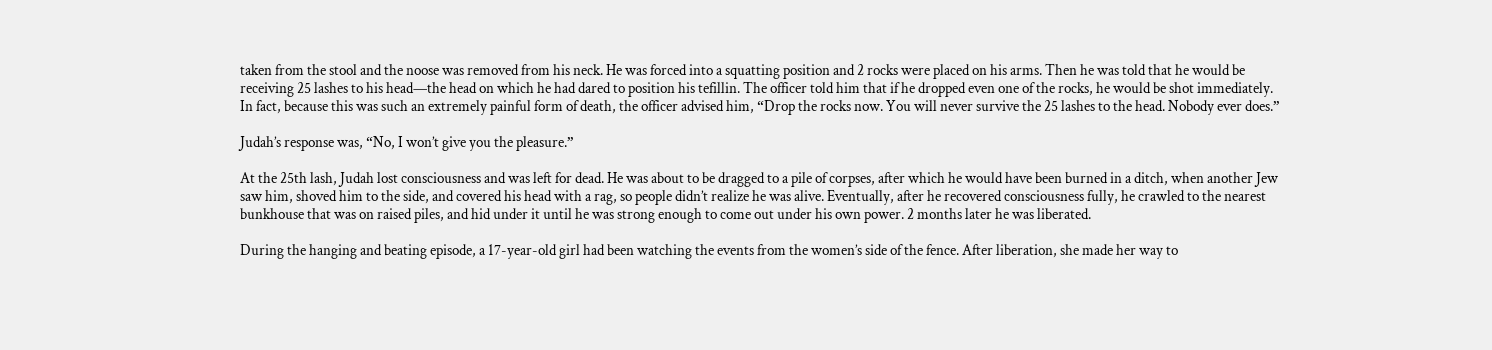taken from the stool and the noose was removed from his neck. He was forced into a squatting position and 2 rocks were placed on his arms. Then he was told that he would be receiving 25 lashes to his head—the head on which he had dared to position his tefillin. The officer told him that if he dropped even one of the rocks, he would be shot immediately. In fact, because this was such an extremely painful form of death, the officer advised him, “Drop the rocks now. You will never survive the 25 lashes to the head. Nobody ever does.”

Judah’s response was, “No, I won’t give you the pleasure.”

At the 25th lash, Judah lost consciousness and was left for dead. He was about to be dragged to a pile of corpses, after which he would have been burned in a ditch, when another Jew saw him, shoved him to the side, and covered his head with a rag, so people didn’t realize he was alive. Eventually, after he recovered consciousness fully, he crawled to the nearest bunkhouse that was on raised piles, and hid under it until he was strong enough to come out under his own power. 2 months later he was liberated.

During the hanging and beating episode, a 17-year-old girl had been watching the events from the women’s side of the fence. After liberation, she made her way to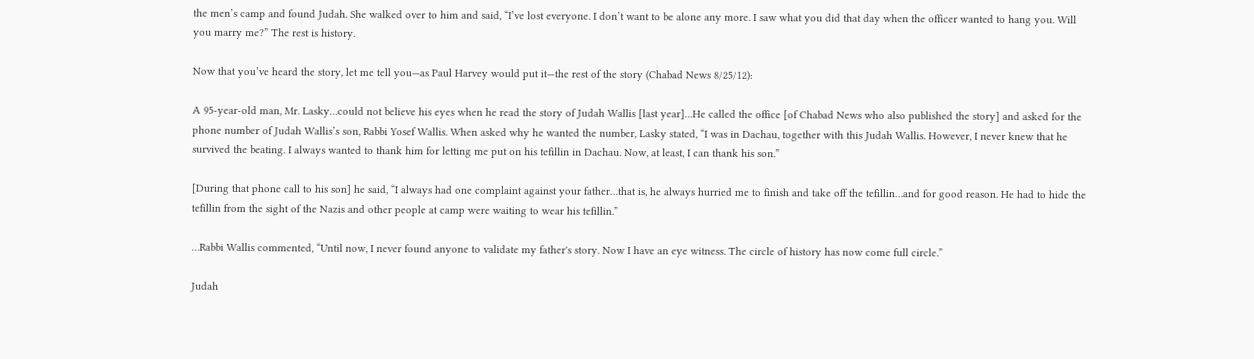the men’s camp and found Judah. She walked over to him and said, “I’ve lost everyone. I don’t want to be alone any more. I saw what you did that day when the officer wanted to hang you. Will you marry me?” The rest is history.

Now that you’ve heard the story, let me tell you—as Paul Harvey would put it—the rest of the story (Chabad News 8/25/12):

A 95-year-old man, Mr. Lasky…could not believe his eyes when he read the story of Judah Wallis [last year]…He called the office [of Chabad News who also published the story] and asked for the phone number of Judah Wallis’s son, Rabbi Yosef Wallis. When asked why he wanted the number, Lasky stated, “I was in Dachau, together with this Judah Wallis. However, I never knew that he survived the beating. I always wanted to thank him for letting me put on his tefillin in Dachau. Now, at least, I can thank his son.”

[During that phone call to his son] he said, “I always had one complaint against your father…that is, he always hurried me to finish and take off the tefillin…and for good reason. He had to hide the tefillin from the sight of the Nazis and other people at camp were waiting to wear his tefillin.”

…Rabbi Wallis commented, “Until now, I never found anyone to validate my father's story. Now I have an eye witness. The circle of history has now come full circle.”

Judah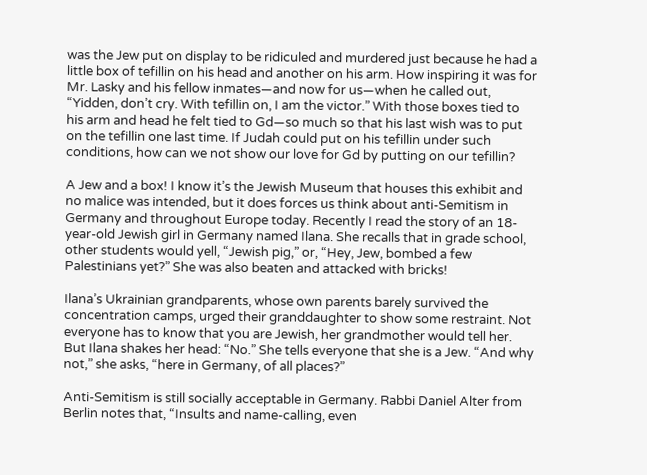was the Jew put on display to be ridiculed and murdered just because he had a little box of tefillin on his head and another on his arm. How inspiring it was for Mr. Lasky and his fellow inmates—and now for us—when he called out, “Yidden, don’t cry. With tefillin on, I am the victor.” With those boxes tied to his arm and head he felt tied to Gd—so much so that his last wish was to put on the tefillin one last time. If Judah could put on his tefillin under such conditions, how can we not show our love for Gd by putting on our tefillin?

A Jew and a box! I know it’s the Jewish Museum that houses this exhibit and no malice was intended, but it does forces us think about anti-Semitism in Germany and throughout Europe today. Recently I read the story of an 18-year-old Jewish girl in Germany named Ilana. She recalls that in grade school, other students would yell, “Jewish pig,” or, “Hey, Jew, bombed a few Palestinians yet?” She was also beaten and attacked with bricks!

Ilana’s Ukrainian grandparents, whose own parents barely survived the concentration camps, urged their granddaughter to show some restraint. Not everyone has to know that you are Jewish, her grandmother would tell her. But Ilana shakes her head: “No.” She tells everyone that she is a Jew. “And why not,” she asks, “here in Germany, of all places?”

Anti-Semitism is still socially acceptable in Germany. Rabbi Daniel Alter from Berlin notes that, “Insults and name-calling, even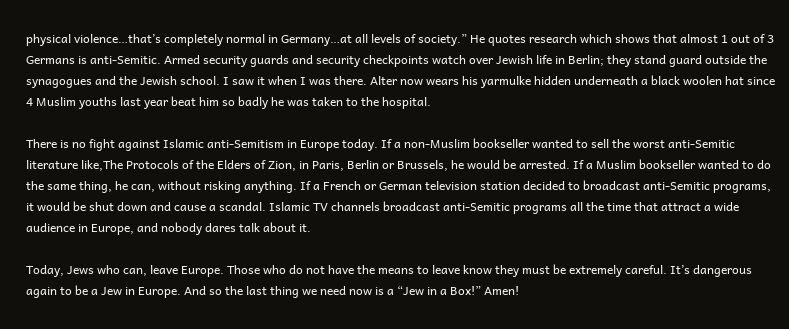physical violence…that’s completely normal in Germany…at all levels of society.” He quotes research which shows that almost 1 out of 3 Germans is anti-Semitic. Armed security guards and security checkpoints watch over Jewish life in Berlin; they stand guard outside the synagogues and the Jewish school. I saw it when I was there. Alter now wears his yarmulke hidden underneath a black woolen hat since 4 Muslim youths last year beat him so badly he was taken to the hospital.

There is no fight against Islamic anti-Semitism in Europe today. If a non-Muslim bookseller wanted to sell the worst anti-Semitic literature like,The Protocols of the Elders of Zion, in Paris, Berlin or Brussels, he would be arrested. If a Muslim bookseller wanted to do the same thing, he can, without risking anything. If a French or German television station decided to broadcast anti-Semitic programs, it would be shut down and cause a scandal. Islamic TV channels broadcast anti-Semitic programs all the time that attract a wide audience in Europe, and nobody dares talk about it.

Today, Jews who can, leave Europe. Those who do not have the means to leave know they must be extremely careful. It’s dangerous again to be a Jew in Europe. And so the last thing we need now is a “Jew in a Box!” Amen!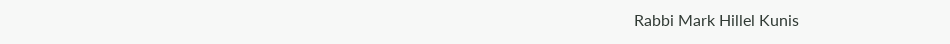Rabbi Mark Hillel Kunis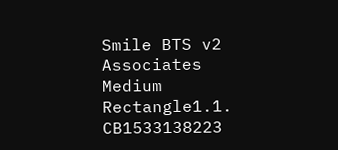Smile BTS v2 Associates Medium Rectangle1.1. CB1533138223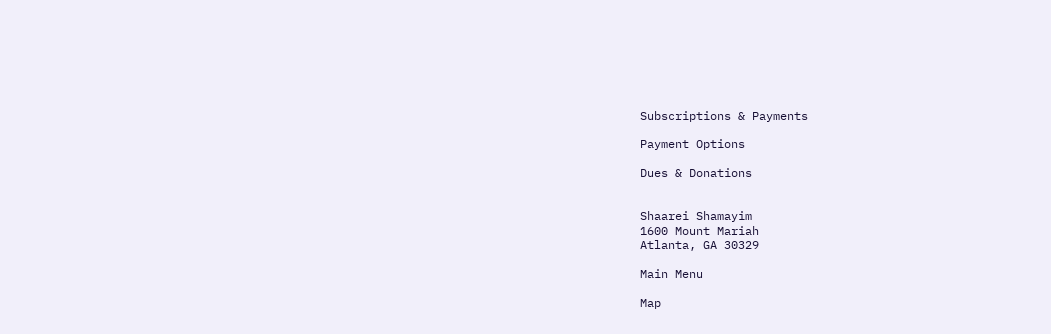Subscriptions & Payments

Payment Options

Dues & Donations


Shaarei Shamayim
1600 Mount Mariah
Atlanta, GA 30329

Main Menu

Map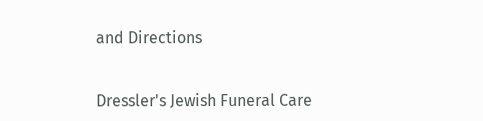and Directions


Dressler's Jewish Funeral Care